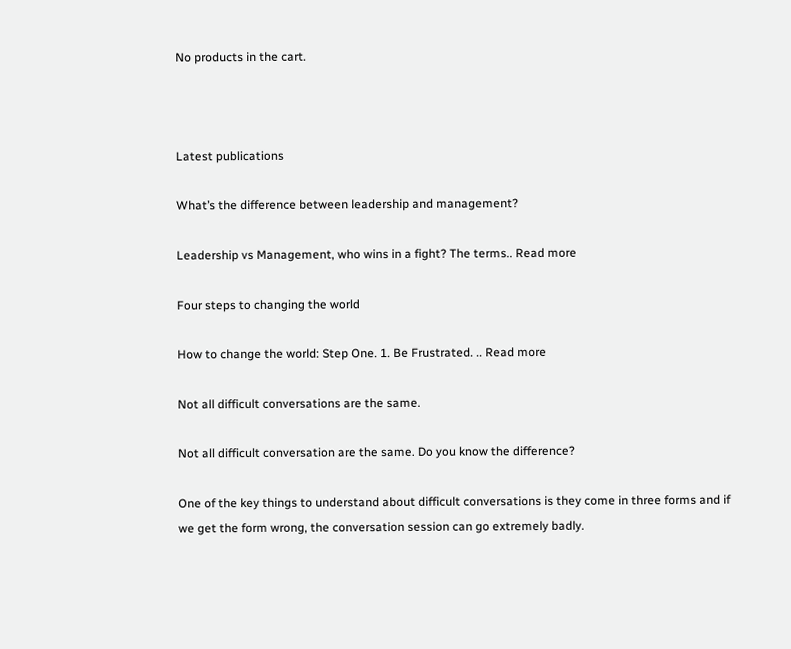No products in the cart.



Latest publications

What’s the difference between leadership and management?

Leadership vs Management, who wins in a fight? The terms.. Read more

Four steps to changing the world

How to change the world: Step One. 1. Be Frustrated. .. Read more

Not all difficult conversations are the same.

Not all difficult conversation are the same. Do you know the difference?

One of the key things to understand about difficult conversations is they come in three forms and if we get the form wrong, the conversation session can go extremely badly.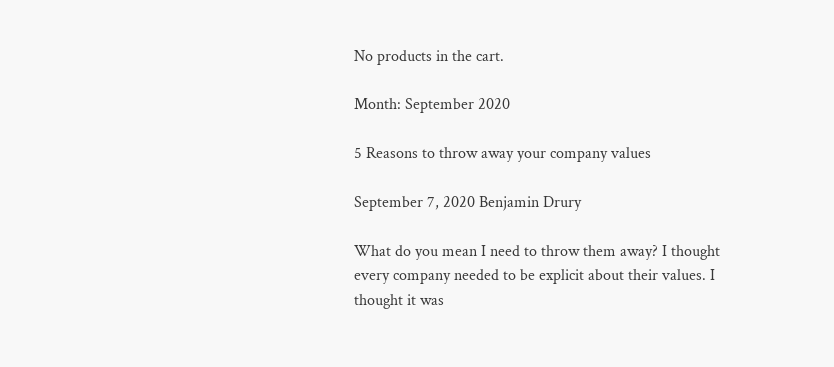No products in the cart.

Month: September 2020

5 Reasons to throw away your company values

September 7, 2020 Benjamin Drury

What do you mean I need to throw them away? I thought every company needed to be explicit about their values. I thought it was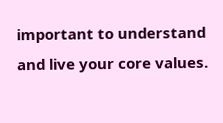important to understand and live your core values.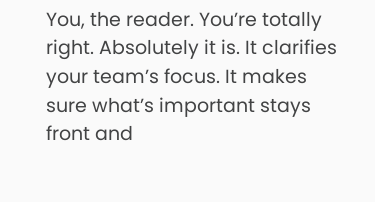You, the reader. You’re totally right. Absolutely it is. It clarifies your team’s focus. It makes sure what’s important stays front and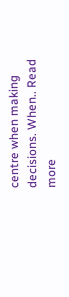centre when making decisions. When.. Read more